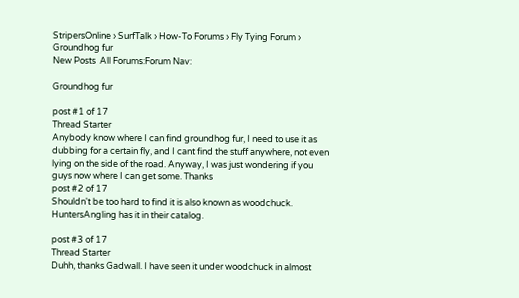StripersOnline › SurfTalk › How-To Forums › Fly Tying Forum › Groundhog fur
New Posts  All Forums:Forum Nav:

Groundhog fur

post #1 of 17
Thread Starter
Anybody know where I can find groundhog fur, I need to use it as dubbing for a certain fly, and I cant find the stuff anywhere, not even lying on the side of the road. Anyway, I was just wondering if you guys now where I can get some. Thanks
post #2 of 17
Shouldn't be too hard to find it is also known as woodchuck. HuntersAngling has it in their catalog.

post #3 of 17
Thread Starter
Duhh, thanks Gadwall. I have seen it under woodchuck in almost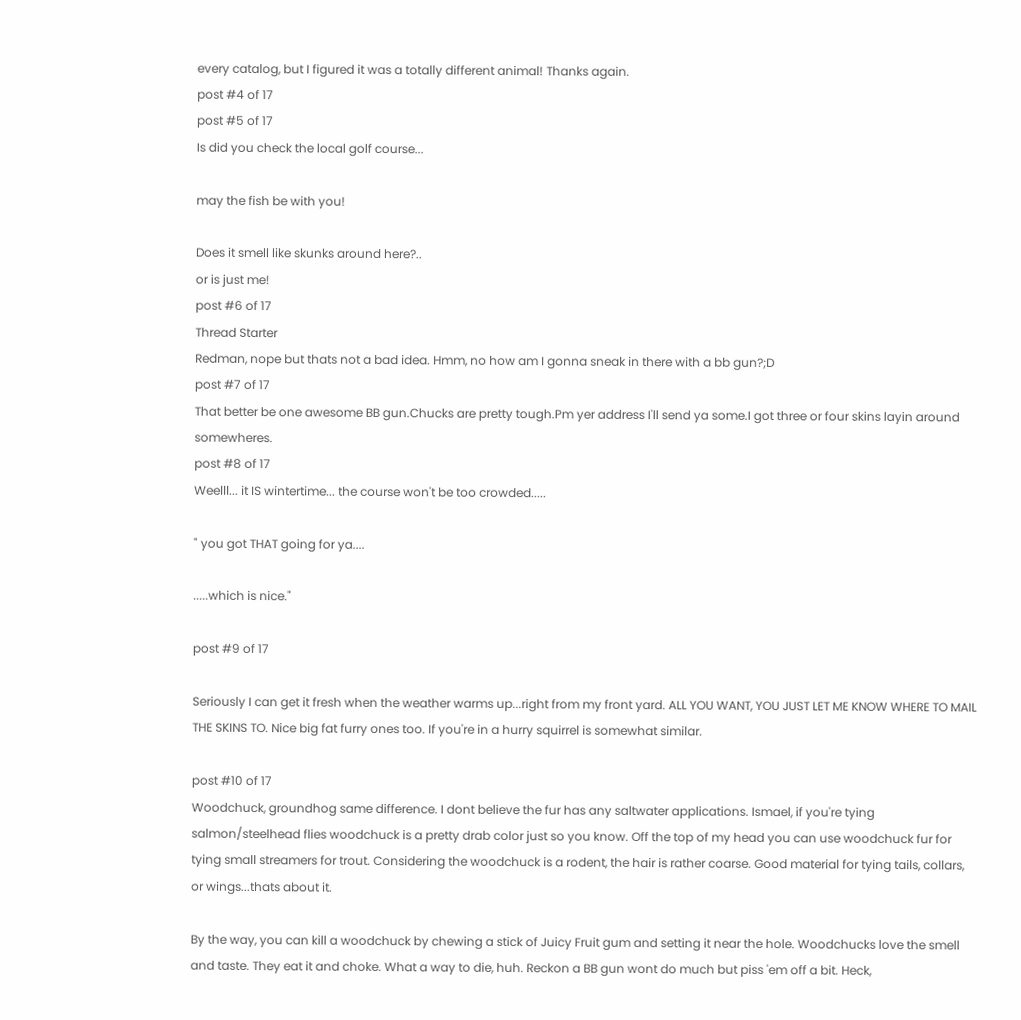every catalog, but I figured it was a totally different animal! Thanks again.
post #4 of 17
post #5 of 17
Is did you check the local golf course...

may the fish be with you!

Does it smell like skunks around here?..
or is just me!
post #6 of 17
Thread Starter
Redman, nope but thats not a bad idea. Hmm, no how am I gonna sneak in there with a bb gun?;D
post #7 of 17
That better be one awesome BB gun.Chucks are pretty tough.Pm yer address I'll send ya some.I got three or four skins layin around somewheres.
post #8 of 17
Weelll... it IS wintertime... the course won't be too crowded.....

" you got THAT going for ya....

.....which is nice."

post #9 of 17

Seriously I can get it fresh when the weather warms up...right from my front yard. ALL YOU WANT, YOU JUST LET ME KNOW WHERE TO MAIL THE SKINS TO. Nice big fat furry ones too. If you're in a hurry squirrel is somewhat similar.

post #10 of 17
Woodchuck, groundhog same difference. I dont believe the fur has any saltwater applications. Ismael, if you're tying salmon/steelhead flies woodchuck is a pretty drab color just so you know. Off the top of my head you can use woodchuck fur for tying small streamers for trout. Considering the woodchuck is a rodent, the hair is rather coarse. Good material for tying tails, collars, or wings...thats about it.

By the way, you can kill a woodchuck by chewing a stick of Juicy Fruit gum and setting it near the hole. Woodchucks love the smell and taste. They eat it and choke. What a way to die, huh. Reckon a BB gun wont do much but piss 'em off a bit. Heck,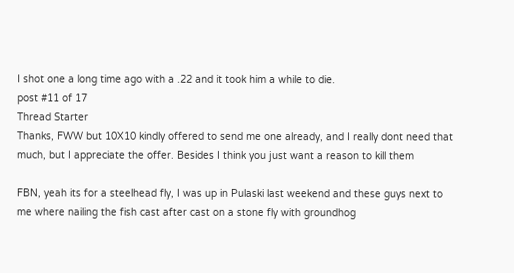I shot one a long time ago with a .22 and it took him a while to die.
post #11 of 17
Thread Starter
Thanks, FWW but 10X10 kindly offered to send me one already, and I really dont need that much, but I appreciate the offer. Besides I think you just want a reason to kill them

FBN, yeah its for a steelhead fly, I was up in Pulaski last weekend and these guys next to me where nailing the fish cast after cast on a stone fly with groundhog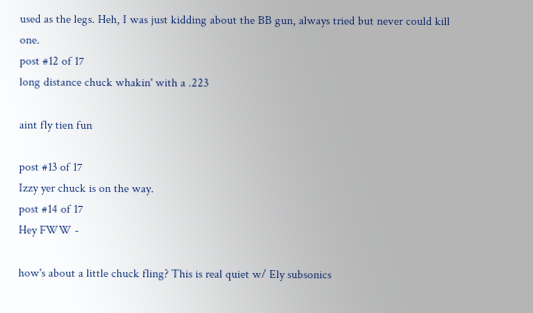used as the legs. Heh, I was just kidding about the BB gun, always tried but never could kill one.
post #12 of 17
long distance chuck whakin' with a .223

aint fly tien fun

post #13 of 17
Izzy yer chuck is on the way.
post #14 of 17
Hey FWW -

how's about a little chuck fling? This is real quiet w/ Ely subsonics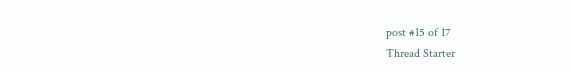post #15 of 17
Thread Starter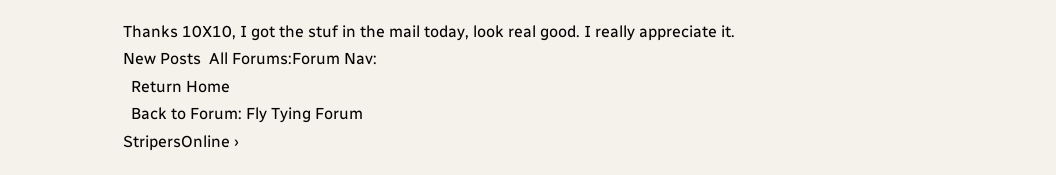Thanks 10X10, I got the stuf in the mail today, look real good. I really appreciate it.
New Posts  All Forums:Forum Nav:
  Return Home
  Back to Forum: Fly Tying Forum
StripersOnline ›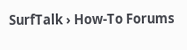SurfTalk › How-To Forums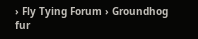› Fly Tying Forum › Groundhog fur